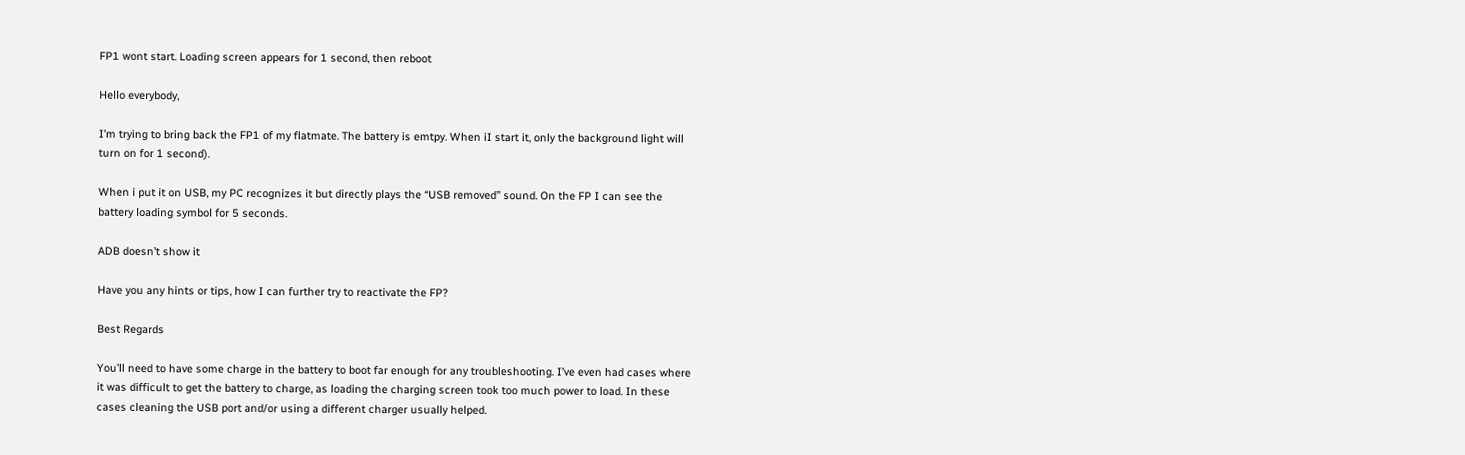FP1 wont start. Loading screen appears for 1 second, then reboot

Hello everybody,

I’m trying to bring back the FP1 of my flatmate. The battery is emtpy. When iI start it, only the background light will turn on for 1 second).

When i put it on USB, my PC recognizes it but directly plays the “USB removed” sound. On the FP I can see the battery loading symbol for 5 seconds.

ADB doesn’t show it

Have you any hints or tips, how I can further try to reactivate the FP?

Best Regards

You’ll need to have some charge in the battery to boot far enough for any troubleshooting. I’ve even had cases where it was difficult to get the battery to charge, as loading the charging screen took too much power to load. In these cases cleaning the USB port and/or using a different charger usually helped.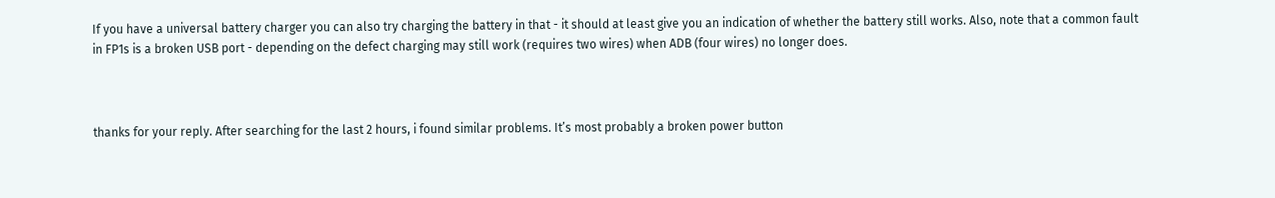If you have a universal battery charger you can also try charging the battery in that - it should at least give you an indication of whether the battery still works. Also, note that a common fault in FP1s is a broken USB port - depending on the defect charging may still work (requires two wires) when ADB (four wires) no longer does.



thanks for your reply. After searching for the last 2 hours, i found similar problems. It’s most probably a broken power button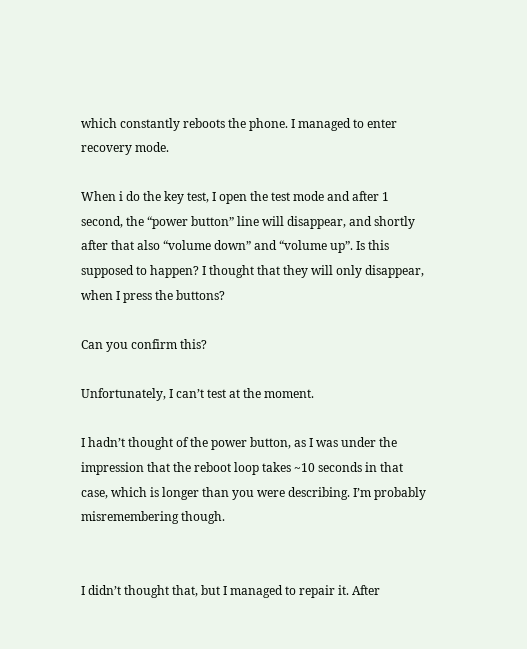which constantly reboots the phone. I managed to enter recovery mode.

When i do the key test, I open the test mode and after 1 second, the “power button” line will disappear, and shortly after that also “volume down” and “volume up”. Is this supposed to happen? I thought that they will only disappear, when I press the buttons?

Can you confirm this?

Unfortunately, I can’t test at the moment.

I hadn’t thought of the power button, as I was under the impression that the reboot loop takes ~10 seconds in that case, which is longer than you were describing. I’m probably misremembering though.


I didn’t thought that, but I managed to repair it. After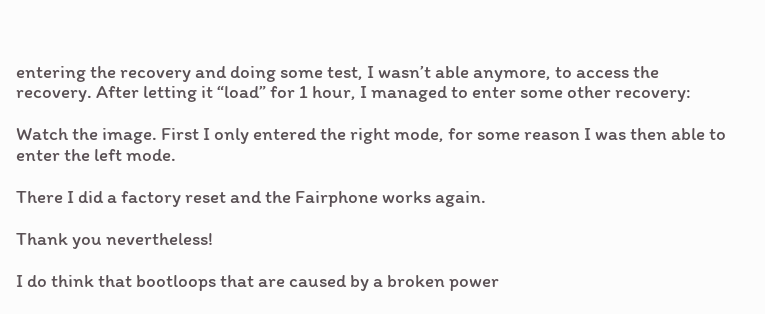entering the recovery and doing some test, I wasn’t able anymore, to access the recovery. After letting it “load” for 1 hour, I managed to enter some other recovery:

Watch the image. First I only entered the right mode, for some reason I was then able to enter the left mode.

There I did a factory reset and the Fairphone works again.

Thank you nevertheless!

I do think that bootloops that are caused by a broken power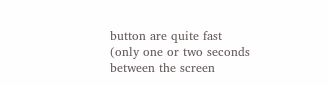button are quite fast (only one or two seconds between the screen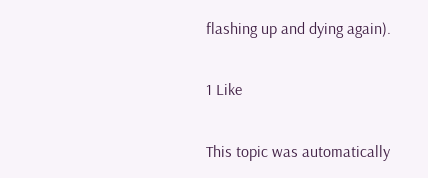flashing up and dying again).

1 Like

This topic was automatically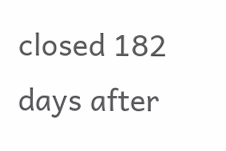closed 182 days after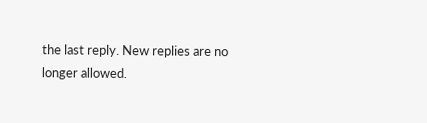the last reply. New replies are no longer allowed.